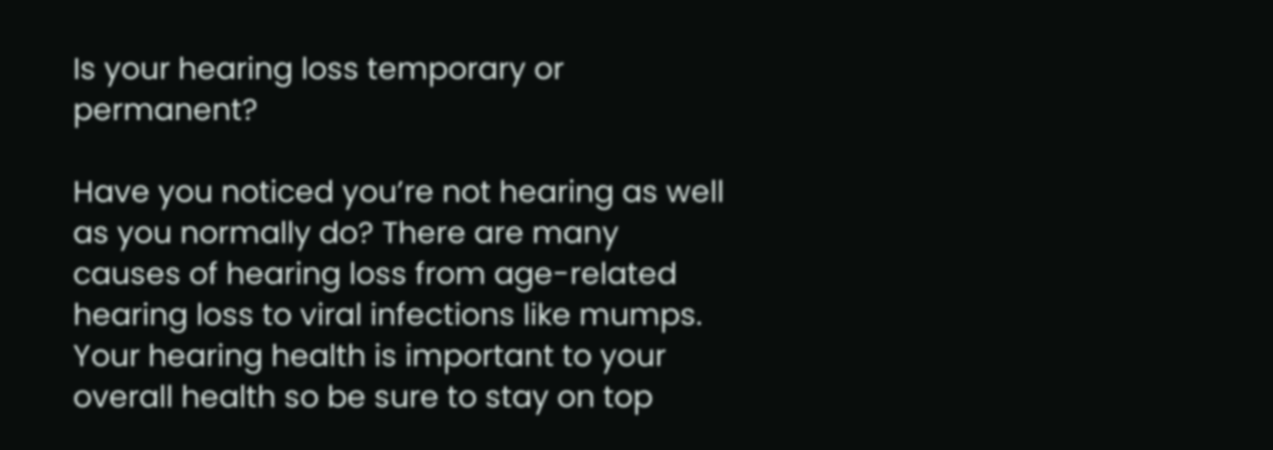Is your hearing loss temporary or permanent?

Have you noticed you’re not hearing as well as you normally do? There are many causes of hearing loss from age-related hearing loss to viral infections like mumps. Your hearing health is important to your overall health so be sure to stay on top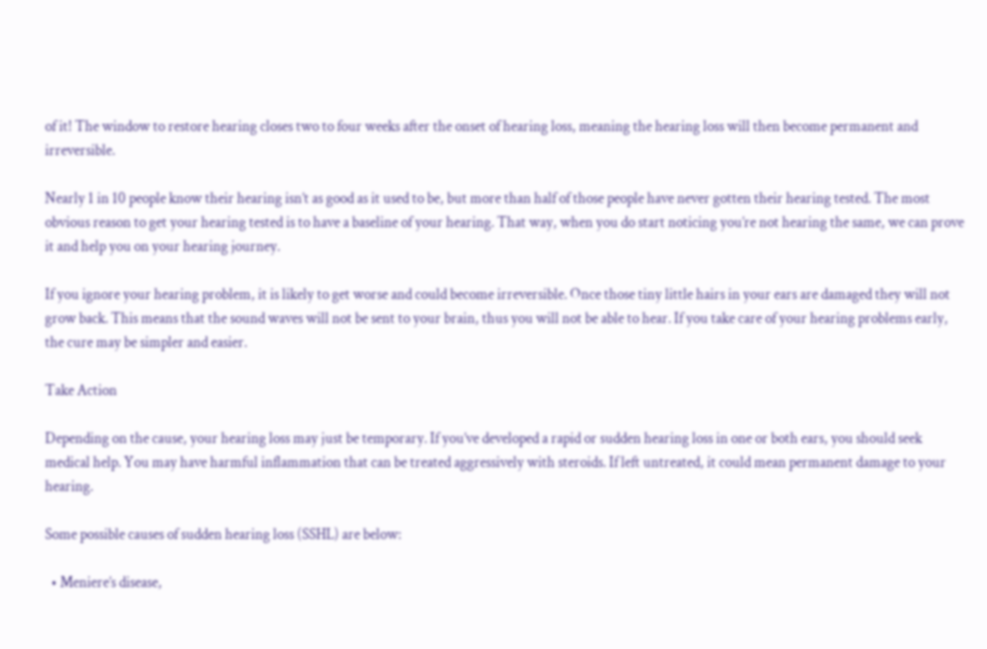of it! The window to restore hearing closes two to four weeks after the onset of hearing loss, meaning the hearing loss will then become permanent and irreversible.

Nearly 1 in 10 people know their hearing isn’t as good as it used to be, but more than half of those people have never gotten their hearing tested. The most obvious reason to get your hearing tested is to have a baseline of your hearing. That way, when you do start noticing you’re not hearing the same, we can prove it and help you on your hearing journey.

If you ignore your hearing problem, it is likely to get worse and could become irreversible. Once those tiny little hairs in your ears are damaged they will not grow back. This means that the sound waves will not be sent to your brain, thus you will not be able to hear. If you take care of your hearing problems early, the cure may be simpler and easier.

Take Action

Depending on the cause, your hearing loss may just be temporary. If you’ve developed a rapid or sudden hearing loss in one or both ears, you should seek medical help. You may have harmful inflammation that can be treated aggressively with steroids. If left untreated, it could mean permanent damage to your hearing.

Some possible causes of sudden hearing loss (SSHL) are below:

  • Meniere’s disease,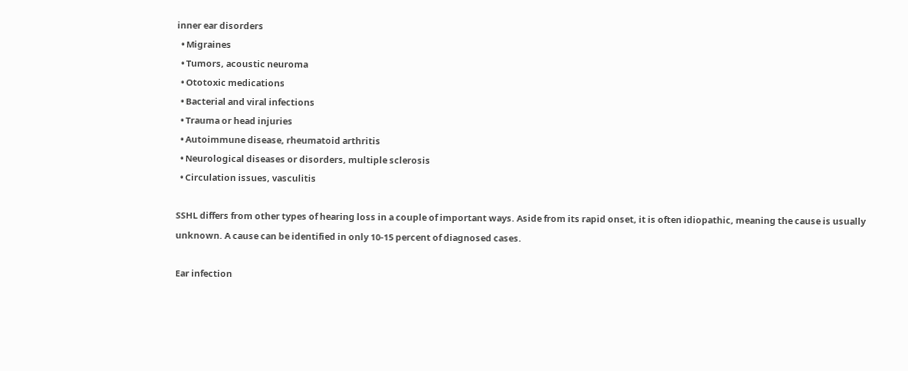inner ear disorders
  • Migraines
  • Tumors, acoustic neuroma
  • Ototoxic medications
  • Bacterial and viral infections
  • Trauma or head injuries
  • Autoimmune disease, rheumatoid arthritis
  • Neurological diseases or disorders, multiple sclerosis
  • Circulation issues, vasculitis

SSHL differs from other types of hearing loss in a couple of important ways. Aside from its rapid onset, it is often idiopathic, meaning the cause is usually unknown. A cause can be identified in only 10-15 percent of diagnosed cases.

Ear infection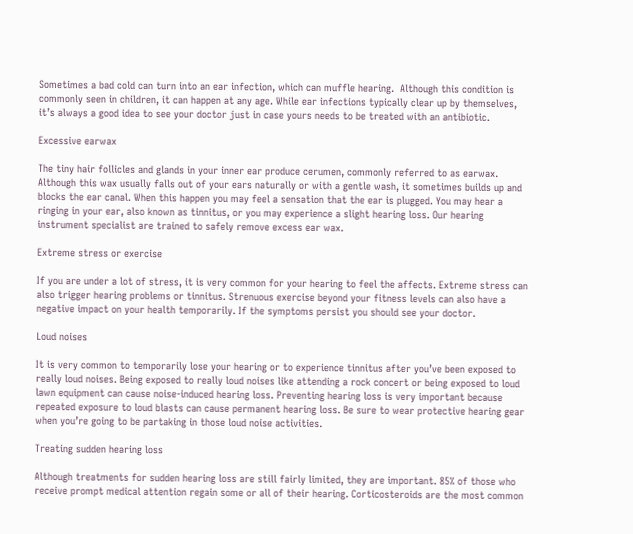Sometimes a bad cold can turn into an ear infection, which can muffle hearing.  Although this condition is commonly seen in children, it can happen at any age. While ear infections typically clear up by themselves, it’s always a good idea to see your doctor just in case yours needs to be treated with an antibiotic.

Excessive earwax

The tiny hair follicles and glands in your inner ear produce cerumen, commonly referred to as earwax. Although this wax usually falls out of your ears naturally or with a gentle wash, it sometimes builds up and blocks the ear canal. When this happen you may feel a sensation that the ear is plugged. You may hear a ringing in your ear, also known as tinnitus, or you may experience a slight hearing loss. Our hearing instrument specialist are trained to safely remove excess ear wax.

Extreme stress or exercise

If you are under a lot of stress, it is very common for your hearing to feel the affects. Extreme stress can also trigger hearing problems or tinnitus. Strenuous exercise beyond your fitness levels can also have a negative impact on your health temporarily. If the symptoms persist you should see your doctor.

Loud noises

It is very common to temporarily lose your hearing or to experience tinnitus after you’ve been exposed to really loud noises. Being exposed to really loud noises like attending a rock concert or being exposed to loud lawn equipment can cause noise-induced hearing loss. Preventing hearing loss is very important because repeated exposure to loud blasts can cause permanent hearing loss. Be sure to wear protective hearing gear when you’re going to be partaking in those loud noise activities.

Treating sudden hearing loss

Although treatments for sudden hearing loss are still fairly limited, they are important. 85% of those who receive prompt medical attention regain some or all of their hearing. Corticosteroids are the most common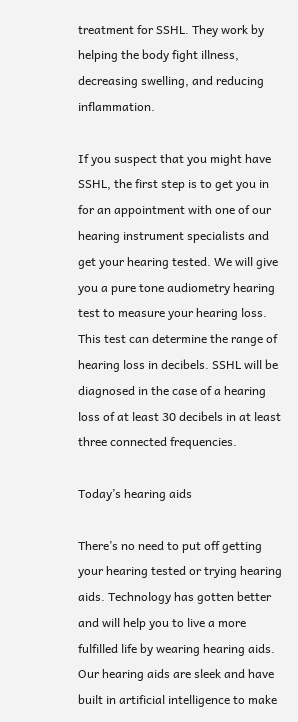treatment for SSHL. They work by helping the body fight illness, decreasing swelling, and reducing inflammation.

If you suspect that you might have SSHL, the first step is to get you in for an appointment with one of our hearing instrument specialists and get your hearing tested. We will give you a pure tone audiometry hearing test to measure your hearing loss. This test can determine the range of hearing loss in decibels. SSHL will be diagnosed in the case of a hearing loss of at least 30 decibels in at least three connected frequencies.

Today’s hearing aids

There’s no need to put off getting your hearing tested or trying hearing aids. Technology has gotten better and will help you to live a more fulfilled life by wearing hearing aids. Our hearing aids are sleek and have built in artificial intelligence to make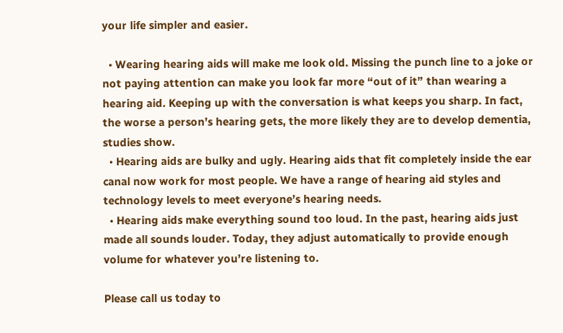your life simpler and easier.

  • Wearing hearing aids will make me look old. Missing the punch line to a joke or not paying attention can make you look far more “out of it” than wearing a hearing aid. Keeping up with the conversation is what keeps you sharp. In fact, the worse a person’s hearing gets, the more likely they are to develop dementia, studies show.
  • Hearing aids are bulky and ugly. Hearing aids that fit completely inside the ear canal now work for most people. We have a range of hearing aid styles and technology levels to meet everyone’s hearing needs.
  • Hearing aids make everything sound too loud. In the past, hearing aids just made all sounds louder. Today, they adjust automatically to provide enough volume for whatever you’re listening to.

Please call us today to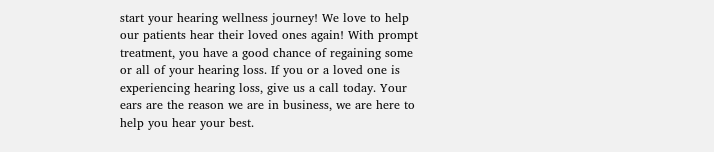start your hearing wellness journey! We love to help our patients hear their loved ones again! With prompt treatment, you have a good chance of regaining some or all of your hearing loss. If you or a loved one is experiencing hearing loss, give us a call today. Your ears are the reason we are in business, we are here to help you hear your best.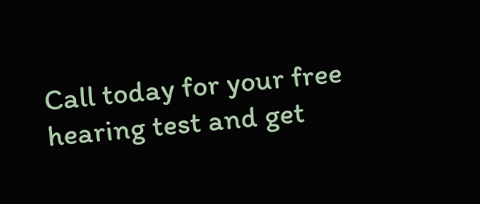Call today for your free hearing test and get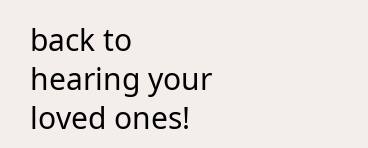back to hearing your loved ones!